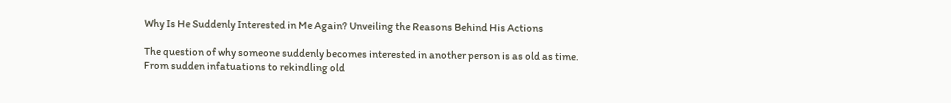Why Is He Suddenly Interested in Me Again? Unveiling the Reasons Behind His Actions

The question of why someone suddenly becomes interested in another person is as old as time. From sudden infatuations to rekindling old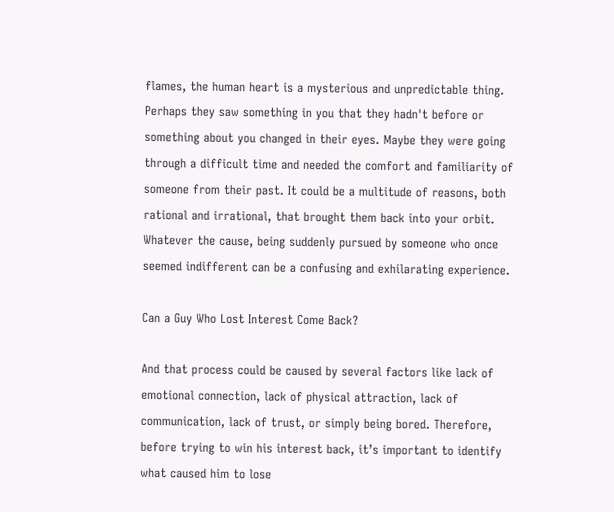flames, the human heart is a mysterious and unpredictable thing. Perhaps they saw something in you that they hadn't before or something about you changed in their eyes. Maybe they were going through a difficult time and needed the comfort and familiarity of someone from their past. It could be a multitude of reasons, both rational and irrational, that brought them back into your orbit. Whatever the cause, being suddenly pursued by someone who once seemed indifferent can be a confusing and exhilarating experience.

Can a Guy Who Lost Interest Come Back?

And that process could be caused by several factors like lack of emotional connection, lack of physical attraction, lack of communication, lack of trust, or simply being bored. Therefore, before trying to win his interest back, it’s important to identify what caused him to lose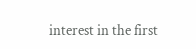interest in the first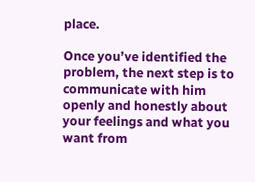place.

Once you’ve identified the problem, the next step is to communicate with him openly and honestly about your feelings and what you want from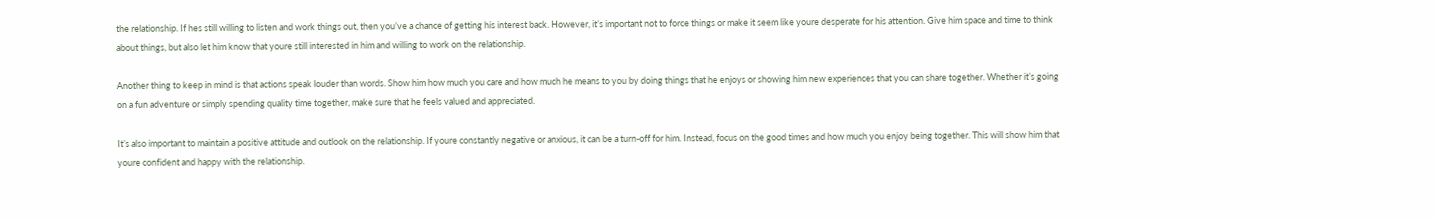the relationship. If hes still willing to listen and work things out, then you’ve a chance of getting his interest back. However, it’s important not to force things or make it seem like youre desperate for his attention. Give him space and time to think about things, but also let him know that youre still interested in him and willing to work on the relationship.

Another thing to keep in mind is that actions speak louder than words. Show him how much you care and how much he means to you by doing things that he enjoys or showing him new experiences that you can share together. Whether it’s going on a fun adventure or simply spending quality time together, make sure that he feels valued and appreciated.

It’s also important to maintain a positive attitude and outlook on the relationship. If youre constantly negative or anxious, it can be a turn-off for him. Instead, focus on the good times and how much you enjoy being together. This will show him that youre confident and happy with the relationship.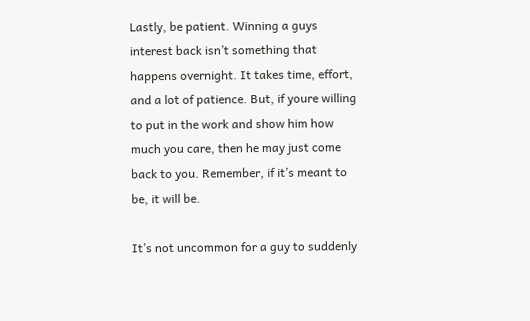Lastly, be patient. Winning a guys interest back isn’t something that happens overnight. It takes time, effort, and a lot of patience. But, if youre willing to put in the work and show him how much you care, then he may just come back to you. Remember, if it’s meant to be, it will be.

It’s not uncommon for a guy to suddenly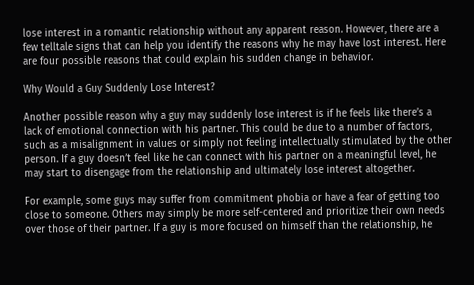lose interest in a romantic relationship without any apparent reason. However, there are a few telltale signs that can help you identify the reasons why he may have lost interest. Here are four possible reasons that could explain his sudden change in behavior.

Why Would a Guy Suddenly Lose Interest?

Another possible reason why a guy may suddenly lose interest is if he feels like there’s a lack of emotional connection with his partner. This could be due to a number of factors, such as a misalignment in values or simply not feeling intellectually stimulated by the other person. If a guy doesn’t feel like he can connect with his partner on a meaningful level, he may start to disengage from the relationship and ultimately lose interest altogether.

For example, some guys may suffer from commitment phobia or have a fear of getting too close to someone. Others may simply be more self-centered and prioritize their own needs over those of their partner. If a guy is more focused on himself than the relationship, he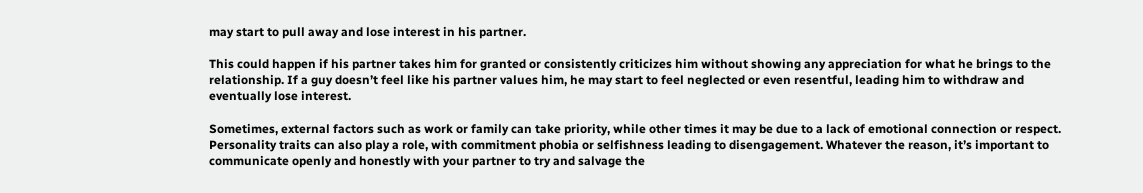may start to pull away and lose interest in his partner.

This could happen if his partner takes him for granted or consistently criticizes him without showing any appreciation for what he brings to the relationship. If a guy doesn’t feel like his partner values him, he may start to feel neglected or even resentful, leading him to withdraw and eventually lose interest.

Sometimes, external factors such as work or family can take priority, while other times it may be due to a lack of emotional connection or respect. Personality traits can also play a role, with commitment phobia or selfishness leading to disengagement. Whatever the reason, it’s important to communicate openly and honestly with your partner to try and salvage the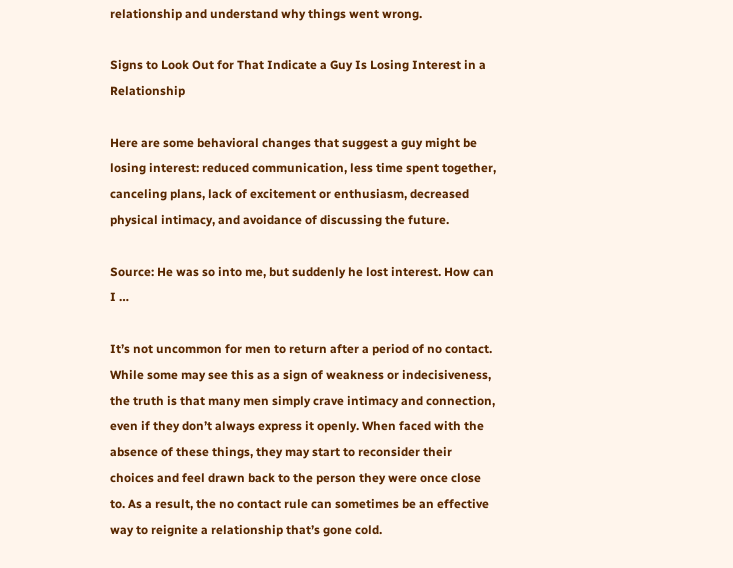relationship and understand why things went wrong.

Signs to Look Out for That Indicate a Guy Is Losing Interest in a Relationship

Here are some behavioral changes that suggest a guy might be losing interest: reduced communication, less time spent together, canceling plans, lack of excitement or enthusiasm, decreased physical intimacy, and avoidance of discussing the future.

Source: He was so into me, but suddenly he lost interest. How can I …

It’s not uncommon for men to return after a period of no contact. While some may see this as a sign of weakness or indecisiveness, the truth is that many men simply crave intimacy and connection, even if they don’t always express it openly. When faced with the absence of these things, they may start to reconsider their choices and feel drawn back to the person they were once close to. As a result, the no contact rule can sometimes be an effective way to reignite a relationship that’s gone cold.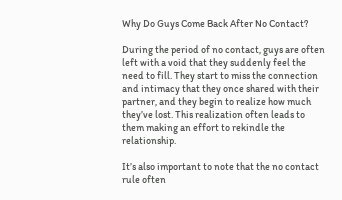Why Do Guys Come Back After No Contact?

During the period of no contact, guys are often left with a void that they suddenly feel the need to fill. They start to miss the connection and intimacy that they once shared with their partner, and they begin to realize how much they’ve lost. This realization often leads to them making an effort to rekindle the relationship.

It’s also important to note that the no contact rule often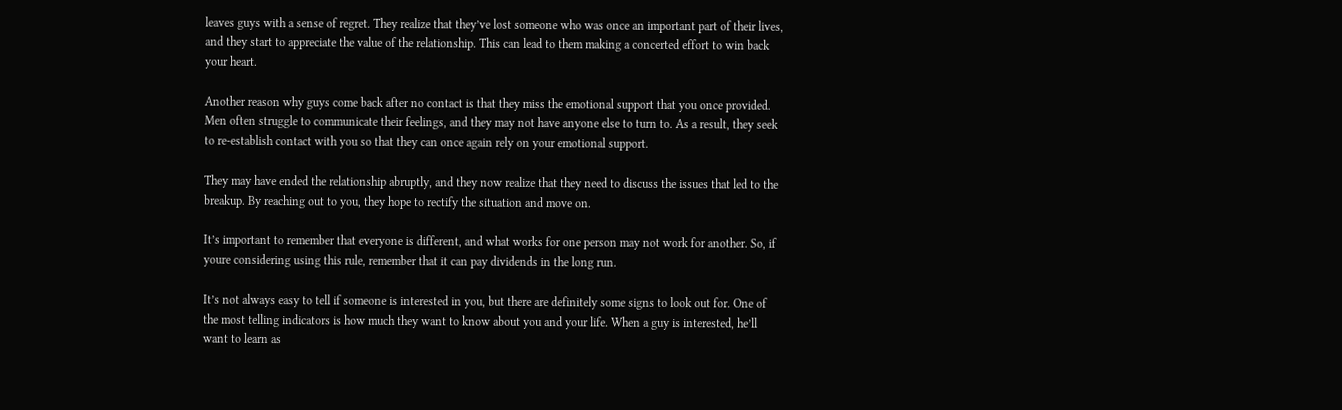leaves guys with a sense of regret. They realize that they’ve lost someone who was once an important part of their lives, and they start to appreciate the value of the relationship. This can lead to them making a concerted effort to win back your heart.

Another reason why guys come back after no contact is that they miss the emotional support that you once provided. Men often struggle to communicate their feelings, and they may not have anyone else to turn to. As a result, they seek to re-establish contact with you so that they can once again rely on your emotional support.

They may have ended the relationship abruptly, and they now realize that they need to discuss the issues that led to the breakup. By reaching out to you, they hope to rectify the situation and move on.

It’s important to remember that everyone is different, and what works for one person may not work for another. So, if youre considering using this rule, remember that it can pay dividends in the long run.

It’s not always easy to tell if someone is interested in you, but there are definitely some signs to look out for. One of the most telling indicators is how much they want to know about you and your life. When a guy is interested, he’ll want to learn as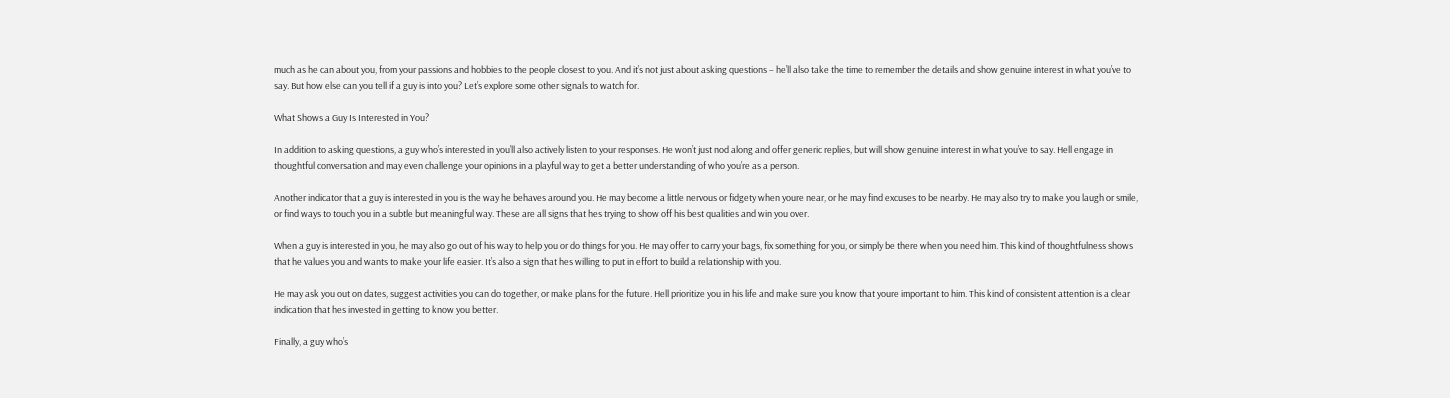much as he can about you, from your passions and hobbies to the people closest to you. And it’s not just about asking questions – he’ll also take the time to remember the details and show genuine interest in what you’ve to say. But how else can you tell if a guy is into you? Let’s explore some other signals to watch for.

What Shows a Guy Is Interested in You?

In addition to asking questions, a guy who’s interested in you’ll also actively listen to your responses. He won’t just nod along and offer generic replies, but will show genuine interest in what you’ve to say. Hell engage in thoughtful conversation and may even challenge your opinions in a playful way to get a better understanding of who you’re as a person.

Another indicator that a guy is interested in you is the way he behaves around you. He may become a little nervous or fidgety when youre near, or he may find excuses to be nearby. He may also try to make you laugh or smile, or find ways to touch you in a subtle but meaningful way. These are all signs that hes trying to show off his best qualities and win you over.

When a guy is interested in you, he may also go out of his way to help you or do things for you. He may offer to carry your bags, fix something for you, or simply be there when you need him. This kind of thoughtfulness shows that he values you and wants to make your life easier. It’s also a sign that hes willing to put in effort to build a relationship with you.

He may ask you out on dates, suggest activities you can do together, or make plans for the future. Hell prioritize you in his life and make sure you know that youre important to him. This kind of consistent attention is a clear indication that hes invested in getting to know you better.

Finally, a guy who’s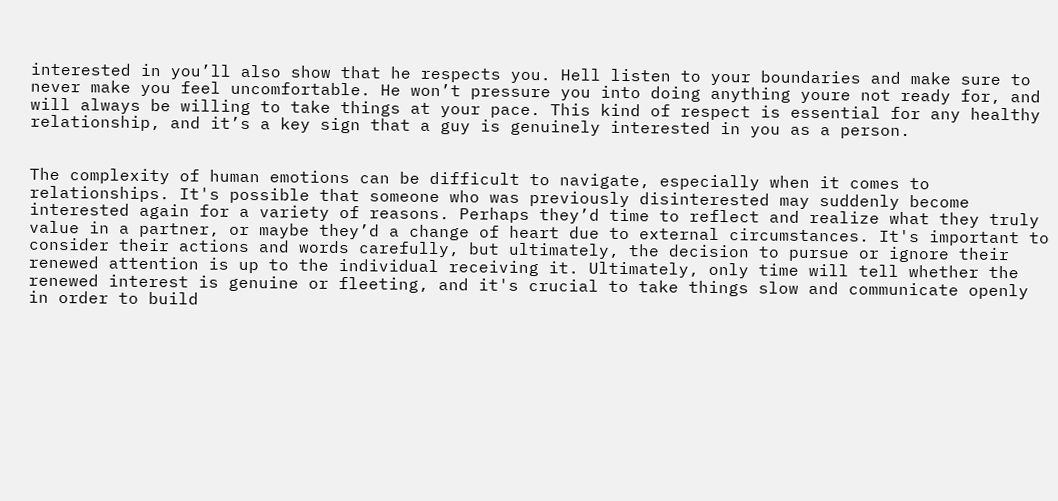interested in you’ll also show that he respects you. Hell listen to your boundaries and make sure to never make you feel uncomfortable. He won’t pressure you into doing anything youre not ready for, and will always be willing to take things at your pace. This kind of respect is essential for any healthy relationship, and it’s a key sign that a guy is genuinely interested in you as a person.


The complexity of human emotions can be difficult to navigate, especially when it comes to relationships. It's possible that someone who was previously disinterested may suddenly become interested again for a variety of reasons. Perhaps they’d time to reflect and realize what they truly value in a partner, or maybe they’d a change of heart due to external circumstances. It's important to consider their actions and words carefully, but ultimately, the decision to pursue or ignore their renewed attention is up to the individual receiving it. Ultimately, only time will tell whether the renewed interest is genuine or fleeting, and it's crucial to take things slow and communicate openly in order to build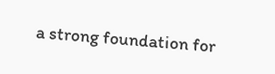a strong foundation for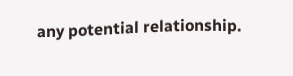any potential relationship.